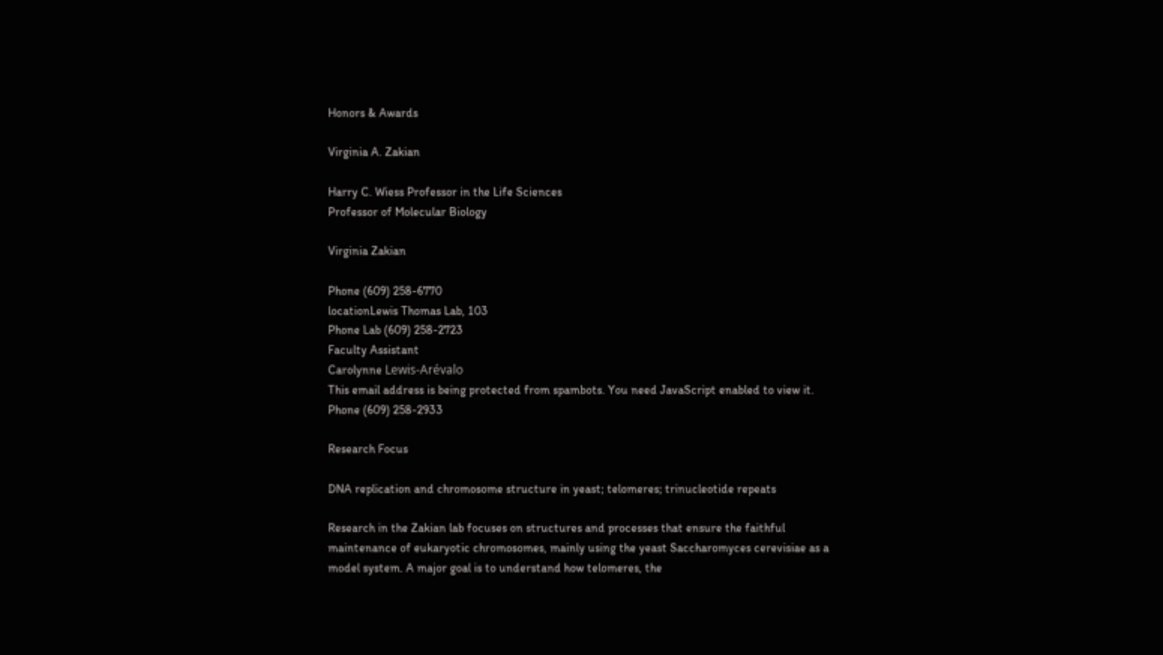Honors & Awards

Virginia A. Zakian

Harry C. Wiess Professor in the Life Sciences
Professor of Molecular Biology

Virginia Zakian

Phone (609) 258-6770
locationLewis Thomas Lab, 103
Phone Lab (609) 258-2723
Faculty Assistant
Carolynne Lewis-Arévalo
This email address is being protected from spambots. You need JavaScript enabled to view it.
Phone (609) 258-2933

Research Focus

DNA replication and chromosome structure in yeast; telomeres; trinucleotide repeats

Research in the Zakian lab focuses on structures and processes that ensure the faithful maintenance of eukaryotic chromosomes, mainly using the yeast Saccharomyces cerevisiae as a model system. A major goal is to understand how telomeres, the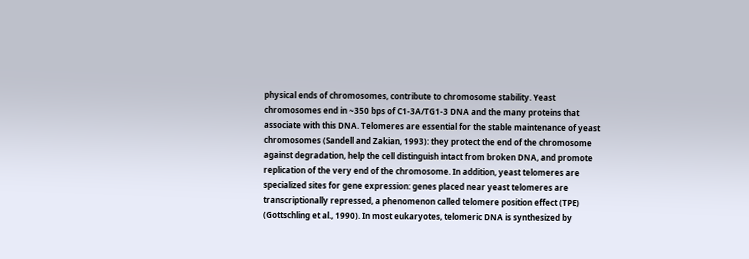physical ends of chromosomes, contribute to chromosome stability. Yeast chromosomes end in ~350 bps of C1-3A/TG1-3 DNA and the many proteins that associate with this DNA. Telomeres are essential for the stable maintenance of yeast chromosomes (Sandell and Zakian, 1993): they protect the end of the chromosome against degradation, help the cell distinguish intact from broken DNA, and promote replication of the very end of the chromosome. In addition, yeast telomeres are specialized sites for gene expression: genes placed near yeast telomeres are transcriptionally repressed, a phenomenon called telomere position effect (TPE) (Gottschling et al., 1990). In most eukaryotes, telomeric DNA is synthesized by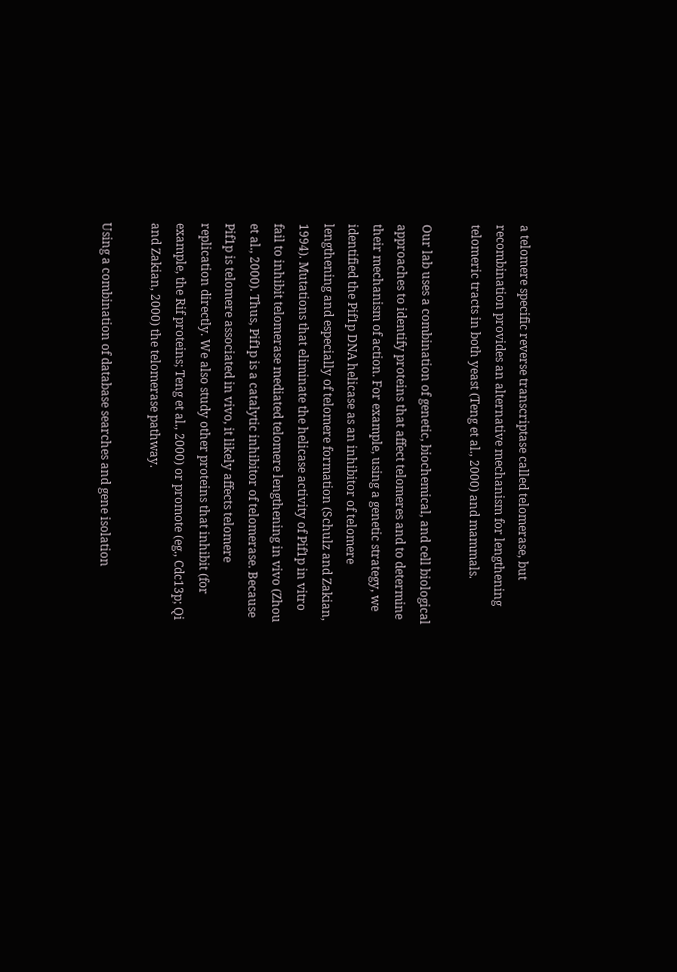a telomere specific reverse transcriptase called telomerase, but recombination provides an alternative mechanism for lengthening telomeric tracts in both yeast (Teng et al., 2000) and mammals.

Our lab uses a combination of genetic, biochemical, and cell biological approaches to identify proteins that affect telomeres and to determine their mechanism of action. For example, using a genetic strategy, we identified the Pif1p DNA helicase as an inhibitor of telomere lengthening and especially of telomere formation (Schulz and Zakian, 1994). Mutations that eliminate the helicase activity of Pif1p in vitro fail to inhibit telomerase mediated telomere lengthening in vivo (Zhou et al., 2000). Thus, Pif1p is a catalytic inhibitor of telomerase. Because Pif1p is telomere associated in vivo, it likely affects telomere replication directly. We also study other proteins that inhibit (for example, the Rif proteins; Teng et al., 2000) or promote (eg., Cdc13p; Qi and Zakian, 2000) the telomerase pathway.

Using a combination of database searches and gene isolation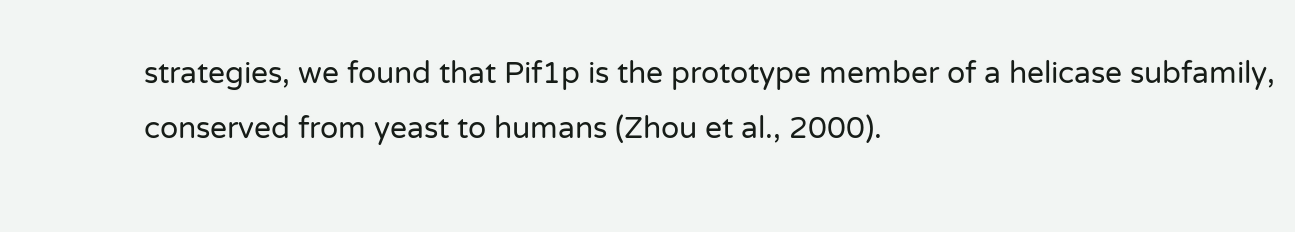strategies, we found that Pif1p is the prototype member of a helicase subfamily, conserved from yeast to humans (Zhou et al., 2000).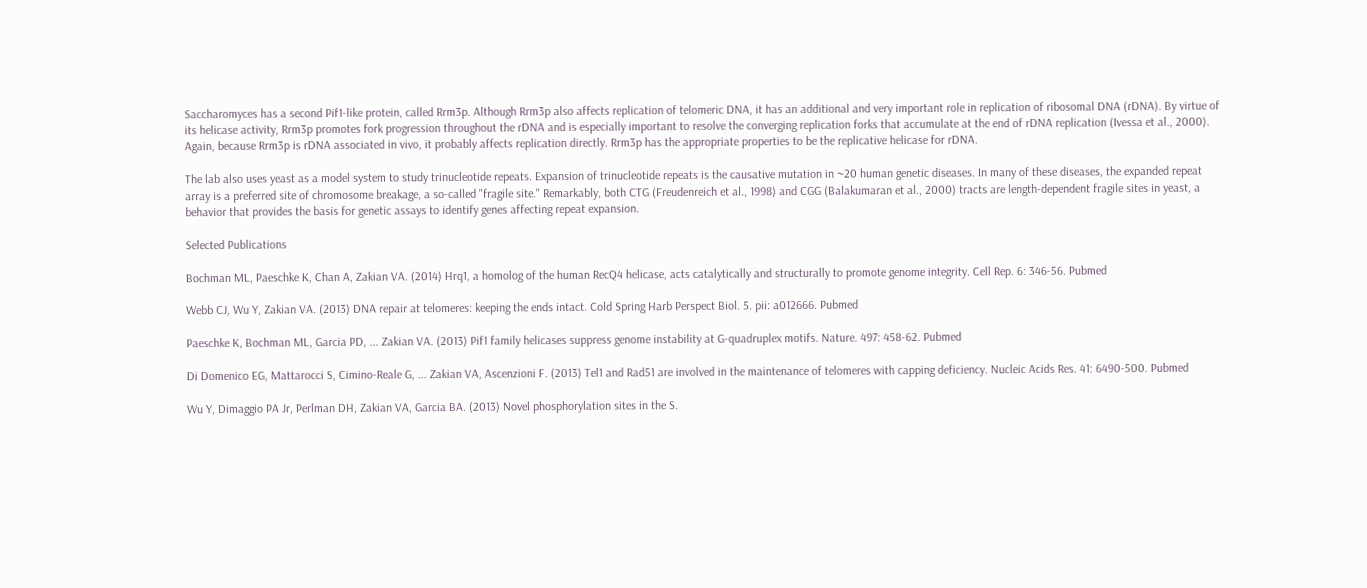Saccharomyces has a second Pif1-like protein, called Rrm3p. Although Rrm3p also affects replication of telomeric DNA, it has an additional and very important role in replication of ribosomal DNA (rDNA). By virtue of its helicase activity, Rrm3p promotes fork progression throughout the rDNA and is especially important to resolve the converging replication forks that accumulate at the end of rDNA replication (Ivessa et al., 2000). Again, because Rrm3p is rDNA associated in vivo, it probably affects replication directly. Rrm3p has the appropriate properties to be the replicative helicase for rDNA.

The lab also uses yeast as a model system to study trinucleotide repeats. Expansion of trinucleotide repeats is the causative mutation in ~20 human genetic diseases. In many of these diseases, the expanded repeat array is a preferred site of chromosome breakage, a so-called "fragile site." Remarkably, both CTG (Freudenreich et al., 1998) and CGG (Balakumaran et al., 2000) tracts are length-dependent fragile sites in yeast, a behavior that provides the basis for genetic assays to identify genes affecting repeat expansion.

Selected Publications

Bochman ML, Paeschke K, Chan A, Zakian VA. (2014) Hrq1, a homolog of the human RecQ4 helicase, acts catalytically and structurally to promote genome integrity. Cell Rep. 6: 346-56. Pubmed

Webb CJ, Wu Y, Zakian VA. (2013) DNA repair at telomeres: keeping the ends intact. Cold Spring Harb Perspect Biol. 5. pii: a012666. Pubmed

Paeschke K, Bochman ML, Garcia PD, ... Zakian VA. (2013) Pif1 family helicases suppress genome instability at G-quadruplex motifs. Nature. 497: 458-62. Pubmed

Di Domenico EG, Mattarocci S, Cimino-Reale G, ... Zakian VA, Ascenzioni F. (2013) Tel1 and Rad51 are involved in the maintenance of telomeres with capping deficiency. Nucleic Acids Res. 41: 6490-500. Pubmed

Wu Y, Dimaggio PA Jr, Perlman DH, Zakian VA, Garcia BA. (2013) Novel phosphorylation sites in the S.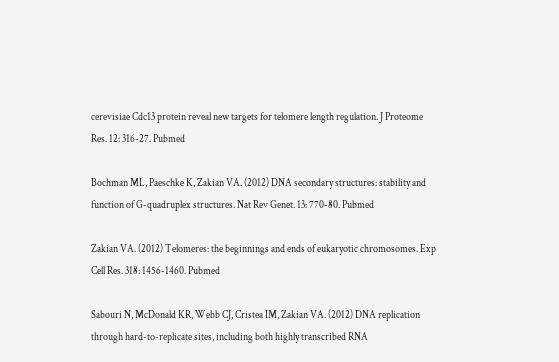cerevisiae Cdc13 protein reveal new targets for telomere length regulation. J Proteome Res. 12: 316-27. Pubmed

Bochman ML, Paeschke K, Zakian VA. (2012) DNA secondary structures: stability and function of G-quadruplex structures. Nat Rev Genet. 13: 770-80. Pubmed

Zakian VA. (2012) Telomeres: the beginnings and ends of eukaryotic chromosomes. Exp Cell Res. 318: 1456-1460. Pubmed

Sabouri N, McDonald KR, Webb CJ, Cristea IM, Zakian VA. (2012) DNA replication through hard-to-replicate sites, including both highly transcribed RNA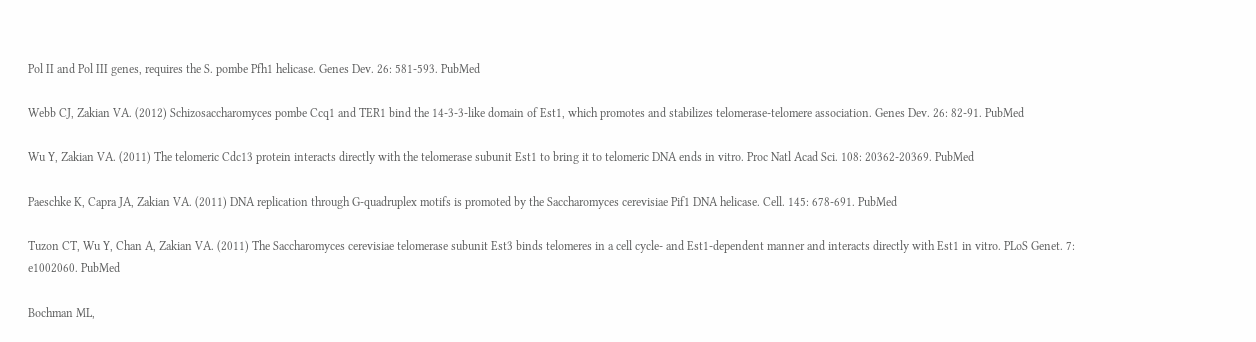Pol II and Pol III genes, requires the S. pombe Pfh1 helicase. Genes Dev. 26: 581-593. PubMed

Webb CJ, Zakian VA. (2012) Schizosaccharomyces pombe Ccq1 and TER1 bind the 14-3-3-like domain of Est1, which promotes and stabilizes telomerase-telomere association. Genes Dev. 26: 82-91. PubMed

Wu Y, Zakian VA. (2011) The telomeric Cdc13 protein interacts directly with the telomerase subunit Est1 to bring it to telomeric DNA ends in vitro. Proc Natl Acad Sci. 108: 20362-20369. PubMed

Paeschke K, Capra JA, Zakian VA. (2011) DNA replication through G-quadruplex motifs is promoted by the Saccharomyces cerevisiae Pif1 DNA helicase. Cell. 145: 678-691. PubMed

Tuzon CT, Wu Y, Chan A, Zakian VA. (2011) The Saccharomyces cerevisiae telomerase subunit Est3 binds telomeres in a cell cycle- and Est1-dependent manner and interacts directly with Est1 in vitro. PLoS Genet. 7: e1002060. PubMed

Bochman ML,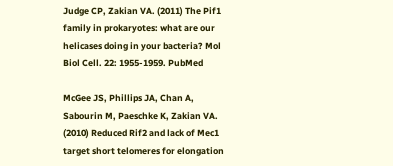Judge CP, Zakian VA. (2011) The Pif1 family in prokaryotes: what are our helicases doing in your bacteria? Mol Biol Cell. 22: 1955-1959. PubMed

McGee JS, Phillips JA, Chan A, Sabourin M, Paeschke K, Zakian VA. (2010) Reduced Rif2 and lack of Mec1 target short telomeres for elongation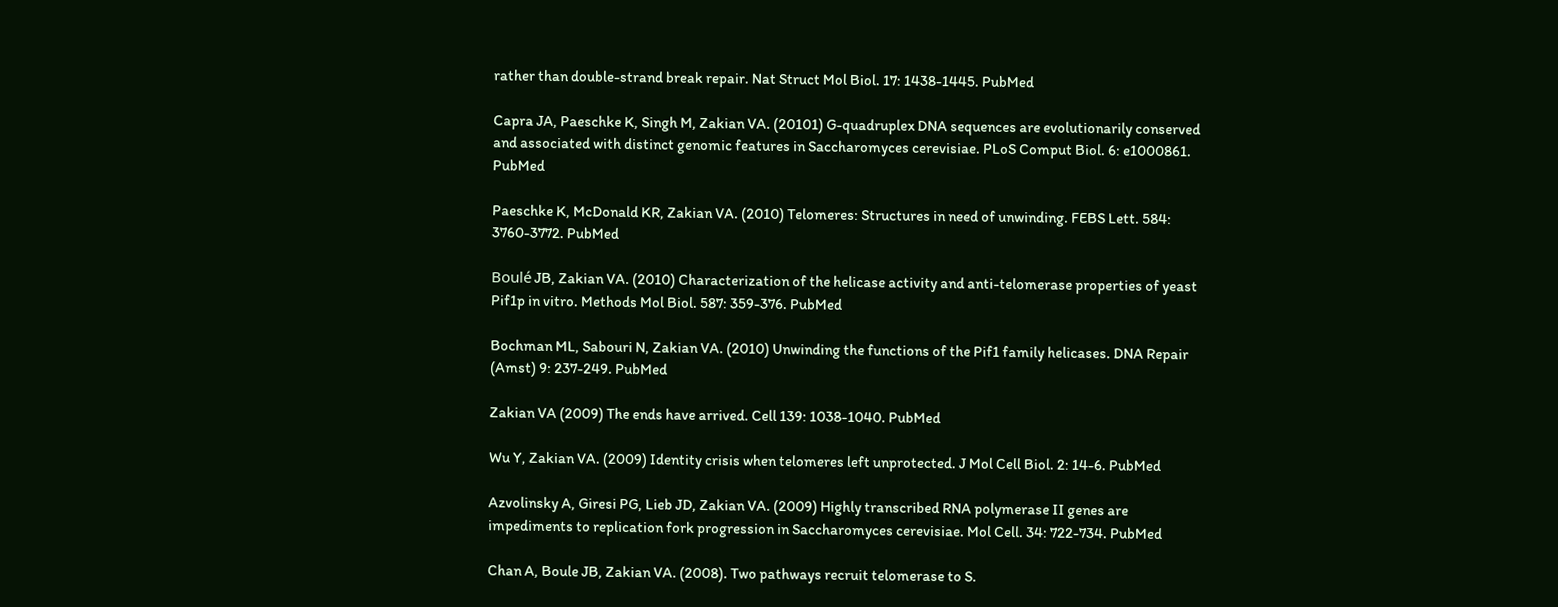rather than double-strand break repair. Nat Struct Mol Biol. 17: 1438-1445. PubMed

Capra JA, Paeschke K, Singh M, Zakian VA. (20101) G-quadruplex DNA sequences are evolutionarily conserved and associated with distinct genomic features in Saccharomyces cerevisiae. PLoS Comput Biol. 6: e1000861. PubMed

Paeschke K, McDonald KR, Zakian VA. (2010) Telomeres: Structures in need of unwinding. FEBS Lett. 584: 3760-3772. PubMed

Boulé JB, Zakian VA. (2010) Characterization of the helicase activity and anti-telomerase properties of yeast Pif1p in vitro. Methods Mol Biol. 587: 359-376. PubMed

Bochman ML, Sabouri N, Zakian VA. (2010) Unwinding the functions of the Pif1 family helicases. DNA Repair (Amst) 9: 237-249. PubMed

Zakian VA (2009) The ends have arrived. Cell 139: 1038-1040. PubMed

Wu Y, Zakian VA. (2009) Identity crisis when telomeres left unprotected. J Mol Cell Biol. 2: 14-6. PubMed

Azvolinsky A, Giresi PG, Lieb JD, Zakian VA. (2009) Highly transcribed RNA polymerase II genes are impediments to replication fork progression in Saccharomyces cerevisiae. Mol Cell. 34: 722-734. PubMed

Chan A, Boule JB, Zakian VA. (2008). Two pathways recruit telomerase to S.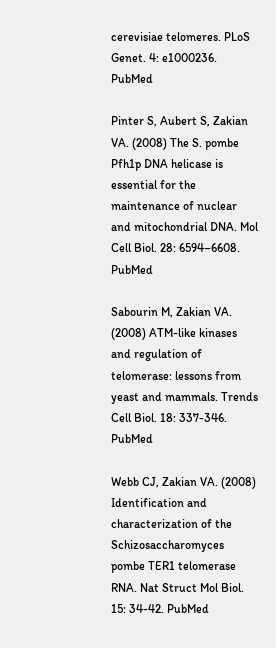cerevisiae telomeres. PLoS Genet. 4: e1000236. PubMed

Pinter S, Aubert S, Zakian VA. (2008) The S. pombe Pfh1p DNA helicase is essential for the maintenance of nuclear and mitochondrial DNA. Mol Cell Biol. 28: 6594–6608. PubMed

Sabourin M, Zakian VA. (2008) ATM-like kinases and regulation of telomerase: lessons from yeast and mammals. Trends Cell Biol. 18: 337-346. PubMed

Webb CJ, Zakian VA. (2008) Identification and characterization of the Schizosaccharomyces pombe TER1 telomerase RNA. Nat Struct Mol Biol. 15: 34-42. PubMed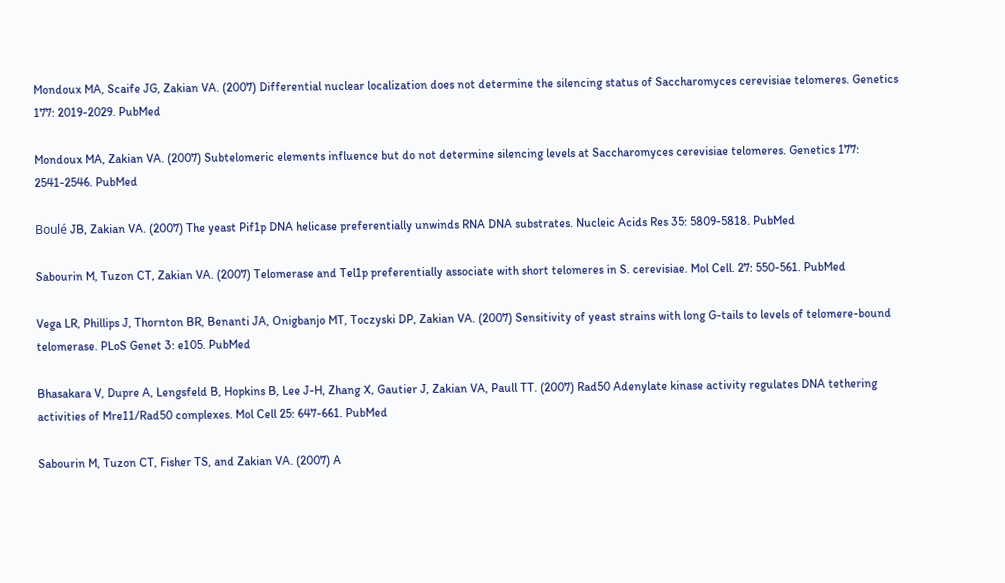Mondoux MA, Scaife JG, Zakian VA. (2007) Differential nuclear localization does not determine the silencing status of Saccharomyces cerevisiae telomeres. Genetics 177: 2019-2029. PubMed

Mondoux MA, Zakian VA. (2007) Subtelomeric elements influence but do not determine silencing levels at Saccharomyces cerevisiae telomeres. Genetics 177: 2541-2546. PubMed

Boulé JB, Zakian VA. (2007) The yeast Pif1p DNA helicase preferentially unwinds RNA DNA substrates. Nucleic Acids Res 35: 5809-5818. PubMed

Sabourin M, Tuzon CT, Zakian VA. (2007) Telomerase and Tel1p preferentially associate with short telomeres in S. cerevisiae. Mol Cell. 27: 550-561. PubMed

Vega LR, Phillips J, Thornton BR, Benanti JA, Onigbanjo MT, Toczyski DP, Zakian VA. (2007) Sensitivity of yeast strains with long G-tails to levels of telomere-bound telomerase. PLoS Genet 3: e105. PubMed

Bhasakara V, Dupre A, Lengsfeld B, Hopkins B, Lee J-H, Zhang X, Gautier J, Zakian VA, Paull TT. (2007) Rad50 Adenylate kinase activity regulates DNA tethering activities of Mre11/Rad50 complexes. Mol Cell 25: 647-661. PubMed

Sabourin M, Tuzon CT, Fisher TS, and Zakian VA. (2007) A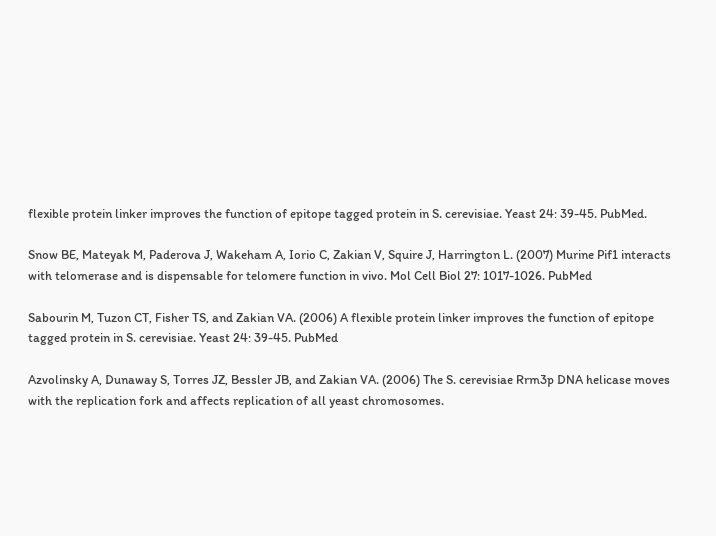flexible protein linker improves the function of epitope tagged protein in S. cerevisiae. Yeast 24: 39-45. PubMed.

Snow BE, Mateyak M, Paderova J, Wakeham A, Iorio C, Zakian V, Squire J, Harrington L. (2007) Murine Pif1 interacts with telomerase and is dispensable for telomere function in vivo. Mol Cell Biol 27: 1017-1026. PubMed

Sabourin M, Tuzon CT, Fisher TS, and Zakian VA. (2006) A flexible protein linker improves the function of epitope tagged protein in S. cerevisiae. Yeast 24: 39-45. PubMed

Azvolinsky A, Dunaway S, Torres JZ, Bessler JB, and Zakian VA. (2006) The S. cerevisiae Rrm3p DNA helicase moves with the replication fork and affects replication of all yeast chromosomes.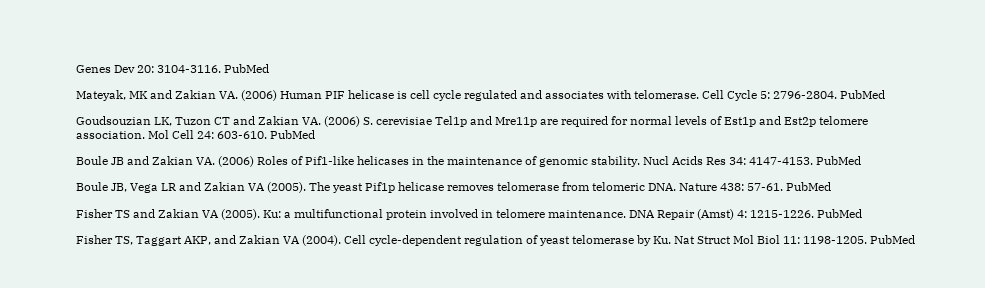Genes Dev 20: 3104-3116. PubMed

Mateyak, MK and Zakian VA. (2006) Human PIF helicase is cell cycle regulated and associates with telomerase. Cell Cycle 5: 2796-2804. PubMed

Goudsouzian LK, Tuzon CT and Zakian VA. (2006) S. cerevisiae Tel1p and Mre11p are required for normal levels of Est1p and Est2p telomere association. Mol Cell 24: 603-610. PubMed

Boule JB and Zakian VA. (2006) Roles of Pif1-like helicases in the maintenance of genomic stability. Nucl Acids Res 34: 4147-4153. PubMed

Boule JB, Vega LR and Zakian VA (2005). The yeast Pif1p helicase removes telomerase from telomeric DNA. Nature 438: 57-61. PubMed

Fisher TS and Zakian VA (2005). Ku: a multifunctional protein involved in telomere maintenance. DNA Repair (Amst) 4: 1215-1226. PubMed

Fisher TS, Taggart AKP, and Zakian VA (2004). Cell cycle-dependent regulation of yeast telomerase by Ku. Nat Struct Mol Biol 11: 1198-1205. PubMed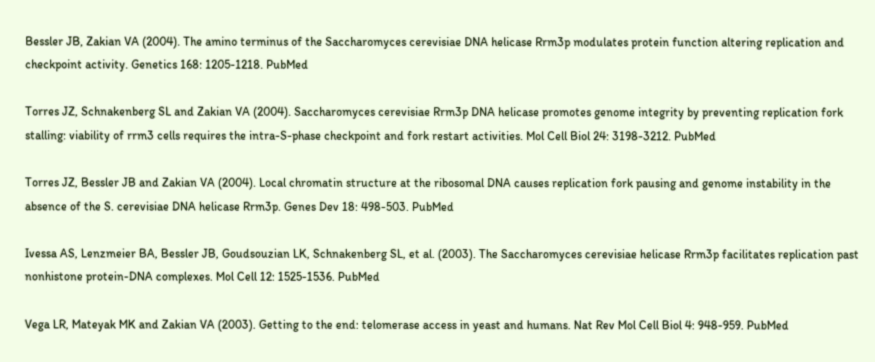Bessler JB, Zakian VA (2004). The amino terminus of the Saccharomyces cerevisiae DNA helicase Rrm3p modulates protein function altering replication and checkpoint activity. Genetics 168: 1205-1218. PubMed

Torres JZ, Schnakenberg SL and Zakian VA (2004). Saccharomyces cerevisiae Rrm3p DNA helicase promotes genome integrity by preventing replication fork stalling: viability of rrm3 cells requires the intra-S-phase checkpoint and fork restart activities. Mol Cell Biol 24: 3198-3212. PubMed

Torres JZ, Bessler JB and Zakian VA (2004). Local chromatin structure at the ribosomal DNA causes replication fork pausing and genome instability in the absence of the S. cerevisiae DNA helicase Rrm3p. Genes Dev 18: 498-503. PubMed

Ivessa AS, Lenzmeier BA, Bessler JB, Goudsouzian LK, Schnakenberg SL, et al. (2003). The Saccharomyces cerevisiae helicase Rrm3p facilitates replication past nonhistone protein-DNA complexes. Mol Cell 12: 1525-1536. PubMed

Vega LR, Mateyak MK and Zakian VA (2003). Getting to the end: telomerase access in yeast and humans. Nat Rev Mol Cell Biol 4: 948-959. PubMed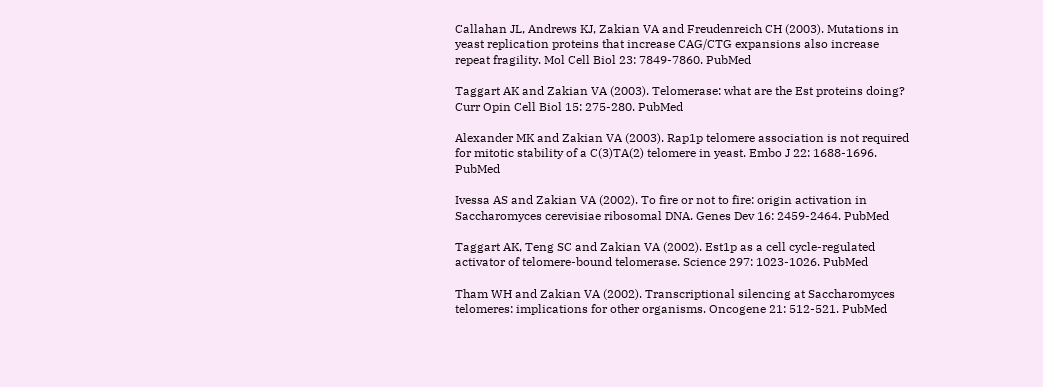Callahan JL, Andrews KJ, Zakian VA and Freudenreich CH (2003). Mutations in yeast replication proteins that increase CAG/CTG expansions also increase repeat fragility. Mol Cell Biol 23: 7849-7860. PubMed

Taggart AK and Zakian VA (2003). Telomerase: what are the Est proteins doing? Curr Opin Cell Biol 15: 275-280. PubMed

Alexander MK and Zakian VA (2003). Rap1p telomere association is not required for mitotic stability of a C(3)TA(2) telomere in yeast. Embo J 22: 1688-1696. PubMed

Ivessa AS and Zakian VA (2002). To fire or not to fire: origin activation in Saccharomyces cerevisiae ribosomal DNA. Genes Dev 16: 2459-2464. PubMed

Taggart AK, Teng SC and Zakian VA (2002). Est1p as a cell cycle-regulated activator of telomere-bound telomerase. Science 297: 1023-1026. PubMed

Tham WH and Zakian VA (2002). Transcriptional silencing at Saccharomyces telomeres: implications for other organisms. Oncogene 21: 512-521. PubMed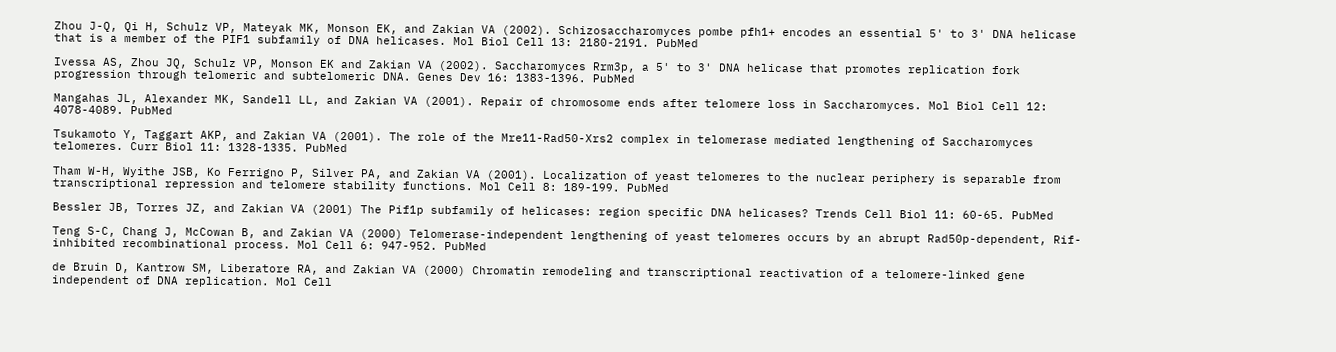Zhou J-Q, Qi H, Schulz VP, Mateyak MK, Monson EK, and Zakian VA (2002). Schizosaccharomyces pombe pfh1+ encodes an essential 5' to 3' DNA helicase that is a member of the PIF1 subfamily of DNA helicases. Mol Biol Cell 13: 2180-2191. PubMed

Ivessa AS, Zhou JQ, Schulz VP, Monson EK and Zakian VA (2002). Saccharomyces Rrm3p, a 5' to 3' DNA helicase that promotes replication fork progression through telomeric and subtelomeric DNA. Genes Dev 16: 1383-1396. PubMed

Mangahas JL, Alexander MK, Sandell LL, and Zakian VA (2001). Repair of chromosome ends after telomere loss in Saccharomyces. Mol Biol Cell 12: 4078-4089. PubMed

Tsukamoto Y, Taggart AKP, and Zakian VA (2001). The role of the Mre11-Rad50-Xrs2 complex in telomerase mediated lengthening of Saccharomyces telomeres. Curr Biol 11: 1328-1335. PubMed

Tham W-H, Wyithe JSB, Ko Ferrigno P, Silver PA, and Zakian VA (2001). Localization of yeast telomeres to the nuclear periphery is separable from transcriptional repression and telomere stability functions. Mol Cell 8: 189-199. PubMed

Bessler JB, Torres JZ, and Zakian VA (2001) The Pif1p subfamily of helicases: region specific DNA helicases? Trends Cell Biol 11: 60-65. PubMed

Teng S-C, Chang J, McCowan B, and Zakian VA (2000) Telomerase-independent lengthening of yeast telomeres occurs by an abrupt Rad50p-dependent, Rif-inhibited recombinational process. Mol Cell 6: 947-952. PubMed

de Bruin D, Kantrow SM, Liberatore RA, and Zakian VA (2000) Chromatin remodeling and transcriptional reactivation of a telomere-linked gene independent of DNA replication. Mol Cell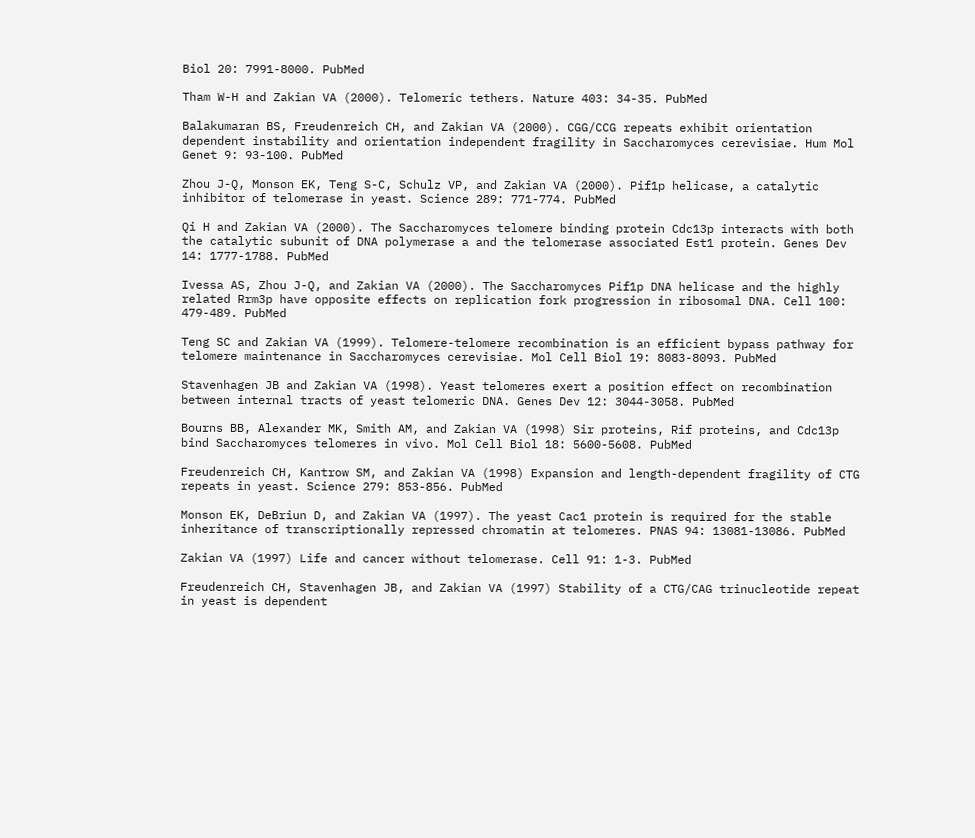Biol 20: 7991-8000. PubMed

Tham W-H and Zakian VA (2000). Telomeric tethers. Nature 403: 34-35. PubMed

Balakumaran BS, Freudenreich CH, and Zakian VA (2000). CGG/CCG repeats exhibit orientation dependent instability and orientation independent fragility in Saccharomyces cerevisiae. Hum Mol Genet 9: 93-100. PubMed

Zhou J-Q, Monson EK, Teng S-C, Schulz VP, and Zakian VA (2000). Pif1p helicase, a catalytic inhibitor of telomerase in yeast. Science 289: 771-774. PubMed

Qi H and Zakian VA (2000). The Saccharomyces telomere binding protein Cdc13p interacts with both the catalytic subunit of DNA polymerase a and the telomerase associated Est1 protein. Genes Dev 14: 1777-1788. PubMed

Ivessa AS, Zhou J-Q, and Zakian VA (2000). The Saccharomyces Pif1p DNA helicase and the highly related Rrm3p have opposite effects on replication fork progression in ribosomal DNA. Cell 100: 479-489. PubMed

Teng SC and Zakian VA (1999). Telomere-telomere recombination is an efficient bypass pathway for telomere maintenance in Saccharomyces cerevisiae. Mol Cell Biol 19: 8083-8093. PubMed

Stavenhagen JB and Zakian VA (1998). Yeast telomeres exert a position effect on recombination between internal tracts of yeast telomeric DNA. Genes Dev 12: 3044-3058. PubMed

Bourns BB, Alexander MK, Smith AM, and Zakian VA (1998) Sir proteins, Rif proteins, and Cdc13p bind Saccharomyces telomeres in vivo. Mol Cell Biol 18: 5600-5608. PubMed

Freudenreich CH, Kantrow SM, and Zakian VA (1998) Expansion and length-dependent fragility of CTG repeats in yeast. Science 279: 853-856. PubMed

Monson EK, DeBriun D, and Zakian VA (1997). The yeast Cac1 protein is required for the stable inheritance of transcriptionally repressed chromatin at telomeres. PNAS 94: 13081-13086. PubMed

Zakian VA (1997) Life and cancer without telomerase. Cell 91: 1-3. PubMed

Freudenreich CH, Stavenhagen JB, and Zakian VA (1997) Stability of a CTG/CAG trinucleotide repeat in yeast is dependent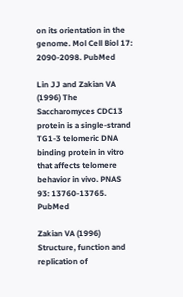on its orientation in the genome. Mol Cell Biol 17: 2090-2098. PubMed

Lin JJ and Zakian VA (1996) The Saccharomyces CDC13 protein is a single-strand TG1-3 telomeric DNA binding protein in vitro that affects telomere behavior in vivo. PNAS 93: 13760-13765. PubMed

Zakian VA (1996) Structure, function and replication of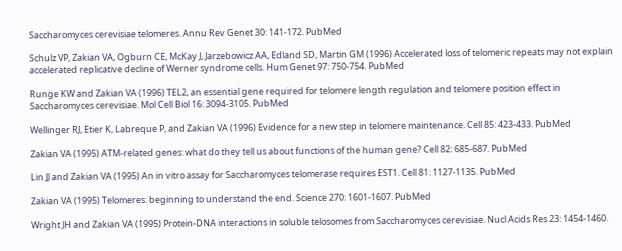Saccharomyces cerevisiae telomeres. Annu Rev Genet 30: 141-172. PubMed

Schulz VP, Zakian VA, Ogburn CE, McKay J, Jarzebowicz AA, Edland SD, Martin GM (1996) Accelerated loss of telomeric repeats may not explain accelerated replicative decline of Werner syndrome cells. Hum Genet 97: 750-754. PubMed

Runge KW and Zakian VA (1996) TEL2, an essential gene required for telomere length regulation and telomere position effect in Saccharomyces cerevisiae. Mol Cell Biol 16: 3094-3105. PubMed

Wellinger RJ, Etier K, Labreque P, and Zakian VA (1996) Evidence for a new step in telomere maintenance. Cell 85: 423-433. PubMed

Zakian VA (1995) ATM-related genes: what do they tell us about functions of the human gene? Cell 82: 685-687. PubMed

Lin JJ and Zakian VA (1995) An in vitro assay for Saccharomyces telomerase requires EST1. Cell 81: 1127-1135. PubMed

Zakian VA (1995) Telomeres: beginning to understand the end. Science 270: 1601-1607. PubMed

Wright JH and Zakian VA (1995) Protein-DNA interactions in soluble telosomes from Saccharomyces cerevisiae. Nucl Acids Res 23: 1454-1460.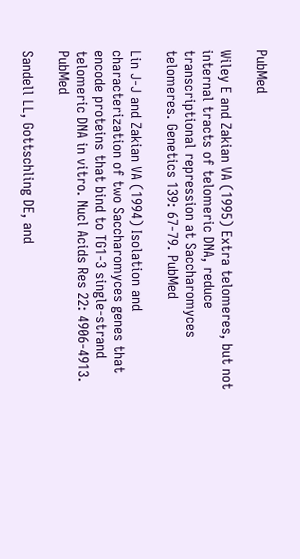PubMed

Wiley E and Zakian VA (1995) Extra telomeres, but not internal tracts of telomeric DNA, reduce transcriptional repression at Saccharomyces telomeres. Genetics 139: 67-79. PubMed

Lin J-J and Zakian VA (1994) Isolation and characterization of two Saccharomyces genes that encode proteins that bind to TG1-3 single-strand telomeric DNA in vitro. Nucl Acids Res 22: 4906-4913. PubMed

Sandell LL, Gottschling DE, and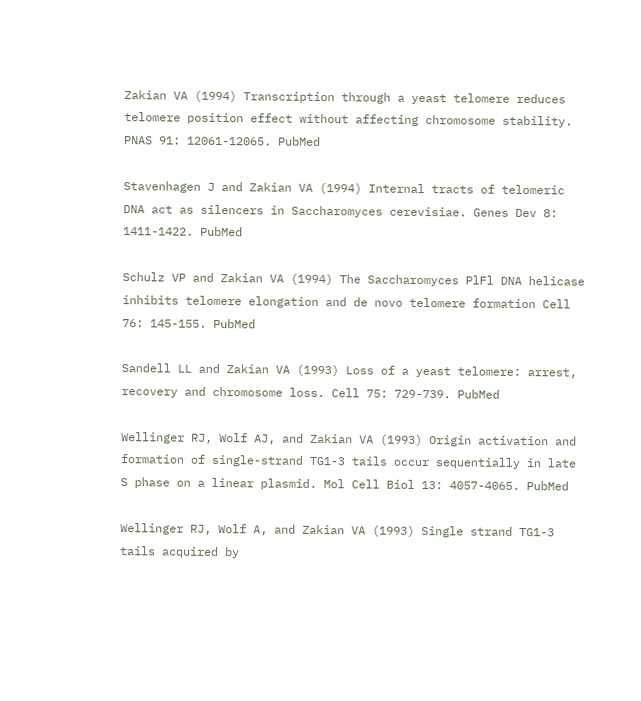Zakian VA (1994) Transcription through a yeast telomere reduces telomere position effect without affecting chromosome stability. PNAS 91: 12061-12065. PubMed

Stavenhagen J and Zakian VA (1994) Internal tracts of telomeric DNA act as silencers in Saccharomyces cerevisiae. Genes Dev 8: 1411-1422. PubMed

Schulz VP and Zakian VA (1994) The Saccharomyces PlFl DNA helicase inhibits telomere elongation and de novo telomere formation Cell 76: 145-155. PubMed

Sandell LL and Zakian VA (1993) Loss of a yeast telomere: arrest, recovery and chromosome loss. Cell 75: 729-739. PubMed

Wellinger RJ, Wolf AJ, and Zakian VA (1993) Origin activation and formation of single-strand TG1-3 tails occur sequentially in late S phase on a linear plasmid. Mol Cell Biol 13: 4057-4065. PubMed

Wellinger RJ, Wolf A, and Zakian VA (1993) Single strand TG1-3 tails acquired by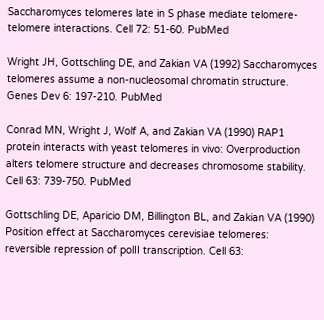Saccharomyces telomeres late in S phase mediate telomere-telomere interactions. Cell 72: 51-60. PubMed

Wright JH, Gottschling DE, and Zakian VA (1992) Saccharomyces telomeres assume a non-nucleosomal chromatin structure. Genes Dev 6: 197-210. PubMed

Conrad MN, Wright J, Wolf A, and Zakian VA (1990) RAP1 protein interacts with yeast telomeres in vivo: Overproduction alters telomere structure and decreases chromosome stability. Cell 63: 739-750. PubMed

Gottschling DE, Aparicio DM, Billington BL, and Zakian VA (1990) Position effect at Saccharomyces cerevisiae telomeres: reversible repression of polII transcription. Cell 63: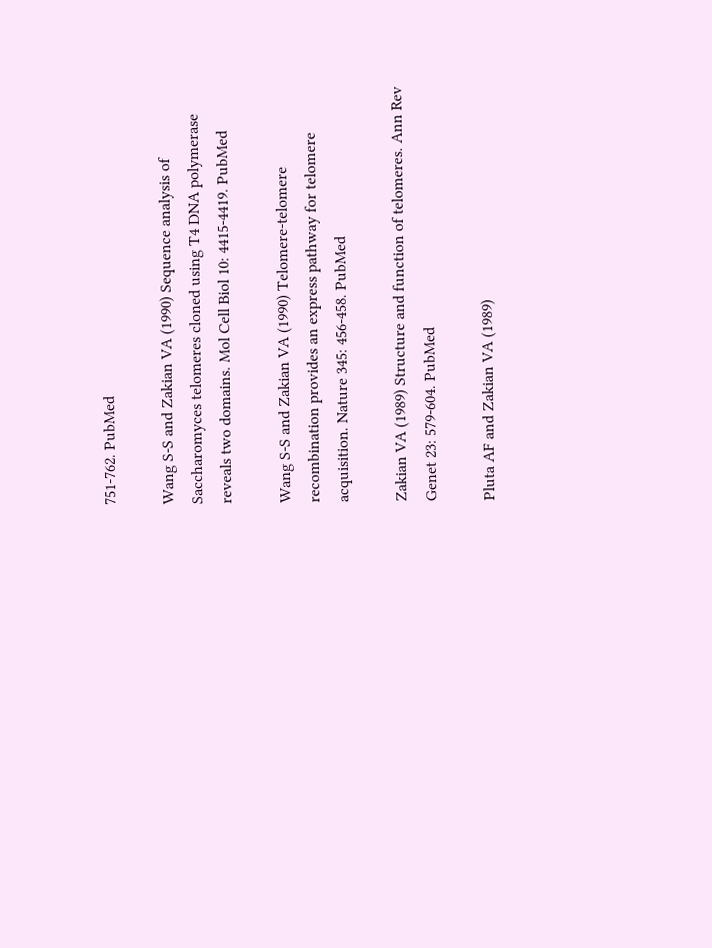751-762. PubMed

Wang S-S and Zakian VA (1990) Sequence analysis of Saccharomyces telomeres cloned using T4 DNA polymerase reveals two domains. Mol Cell Biol 10: 4415-4419. PubMed

Wang S-S and Zakian VA (1990) Telomere-telomere recombination provides an express pathway for telomere acquisition. Nature 345: 456-458. PubMed

Zakian VA (1989) Structure and function of telomeres. Ann Rev Genet 23: 579-604. PubMed

Pluta AF and Zakian VA (1989)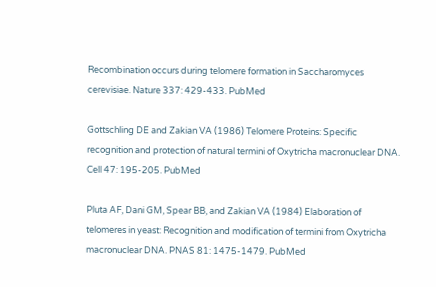Recombination occurs during telomere formation in Saccharomyces cerevisiae. Nature 337: 429-433. PubMed

Gottschling DE and Zakian VA (1986) Telomere Proteins: Specific recognition and protection of natural termini of Oxytricha macronuclear DNA. Cell 47: 195-205. PubMed

Pluta AF, Dani GM, Spear BB, and Zakian VA (1984) Elaboration of telomeres in yeast: Recognition and modification of termini from Oxytricha macronuclear DNA. PNAS 81: 1475-1479. PubMed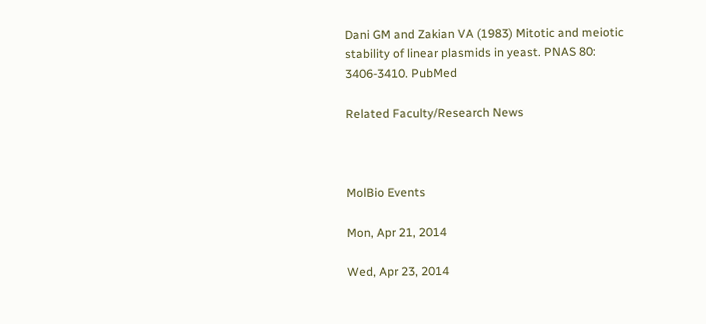Dani GM and Zakian VA (1983) Mitotic and meiotic stability of linear plasmids in yeast. PNAS 80: 3406-3410. PubMed

Related Faculty/Research News



MolBio Events

Mon, Apr 21, 2014

Wed, Apr 23, 2014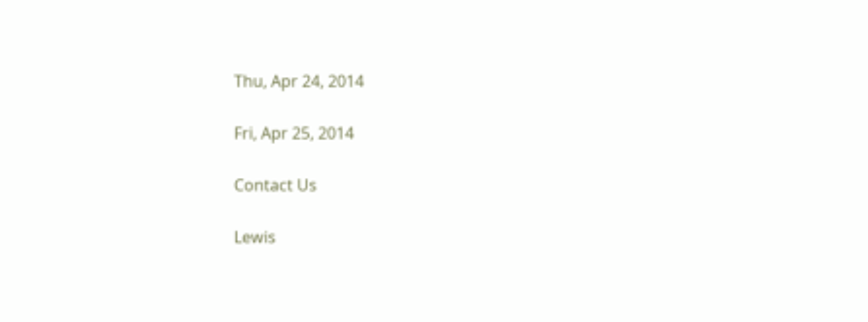Thu, Apr 24, 2014

Fri, Apr 25, 2014

Contact Us

Lewis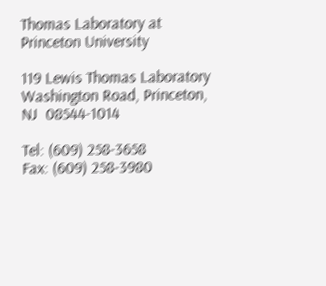Thomas Laboratory at Princeton University

119 Lewis Thomas Laboratory
Washington Road, Princeton, NJ  08544-1014

Tel: (609) 258-3658
Fax: (609) 258-3980